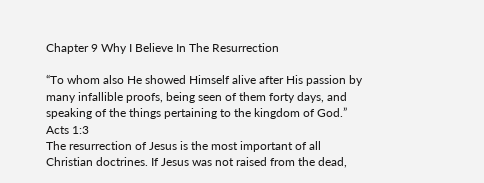Chapter 9 Why I Believe In The Resurrection

“To whom also He showed Himself alive after His passion by many infallible proofs, being seen of them forty days, and speaking of the things pertaining to the kingdom of God.” Acts 1:3
The resurrection of Jesus is the most important of all Christian doctrines. If Jesus was not raised from the dead,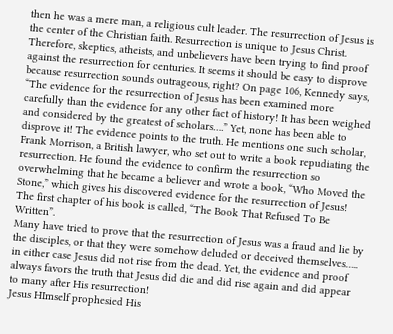then he was a mere man, a religious cult leader. The resurrection of Jesus is the center of the Christian faith. Resurrection is unique to Jesus Christ.
Therefore, skeptics, atheists, and unbelievers have been trying to find proof against the resurrection for centuries. It seems it should be easy to disprove because resurrection sounds outrageous, right? On page 106, Kennedy says, “The evidence for the resurrection of Jesus has been examined more carefully than the evidence for any other fact of history! It has been weighed and considered by the greatest of scholars….” Yet, none has been able to disprove it! The evidence points to the truth. He mentions one such scholar, Frank Morrison, a British lawyer, who set out to write a book repudiating the resurrection. He found the evidence to confirm the resurrection so overwhelming that he became a believer and wrote a book, “Who Moved the Stone,” which gives his discovered evidence for the resurrection of Jesus! The first chapter of his book is called, “The Book That Refused To Be Written”.
Many have tried to prove that the resurrection of Jesus was a fraud and lie by the disciples, or that they were somehow deluded or deceived themselves….. in either case Jesus did not rise from the dead. Yet, the evidence and proof always favors the truth that Jesus did die and did rise again and did appear to many after His resurrection!
Jesus HImself prophesied His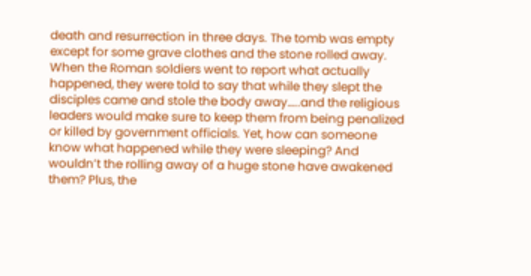death and resurrection in three days. The tomb was empty except for some grave clothes and the stone rolled away. When the Roman soldiers went to report what actually happened, they were told to say that while they slept the disciples came and stole the body away…..and the religious leaders would make sure to keep them from being penalized or killed by government officials. Yet, how can someone know what happened while they were sleeping? And wouldn’t the rolling away of a huge stone have awakened them? Plus, the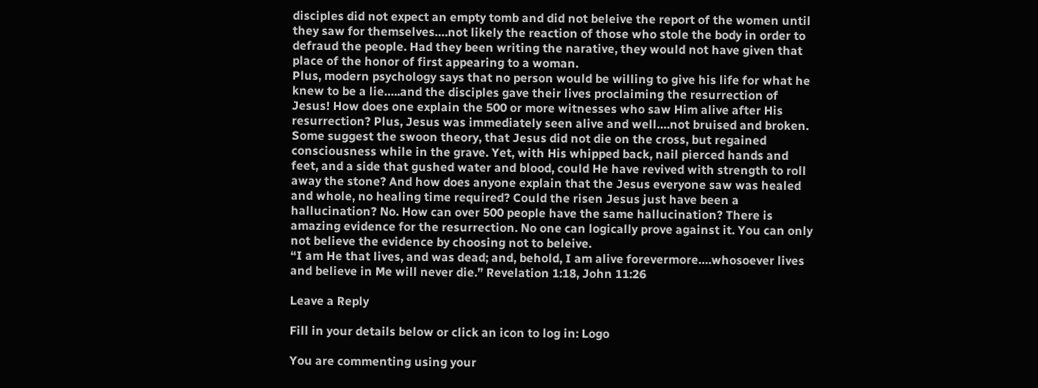disciples did not expect an empty tomb and did not beleive the report of the women until they saw for themselves….not likely the reaction of those who stole the body in order to defraud the people. Had they been writing the narative, they would not have given that place of the honor of first appearing to a woman.
Plus, modern psychology says that no person would be willing to give his life for what he knew to be a lie…..and the disciples gave their lives proclaiming the resurrection of Jesus! How does one explain the 500 or more witnesses who saw Him alive after His resurrection? Plus, Jesus was immediately seen alive and well….not bruised and broken. Some suggest the swoon theory, that Jesus did not die on the cross, but regained consciousness while in the grave. Yet, with His whipped back, nail pierced hands and feet, and a side that gushed water and blood, could He have revived with strength to roll away the stone? And how does anyone explain that the Jesus everyone saw was healed and whole, no healing time required? Could the risen Jesus just have been a hallucination? No. How can over 500 people have the same hallucination? There is amazing evidence for the resurrection. No one can logically prove against it. You can only not believe the evidence by choosing not to beleive.
“I am He that lives, and was dead; and, behold, I am alive forevermore….whosoever lives and believe in Me will never die.” Revelation 1:18, John 11:26

Leave a Reply

Fill in your details below or click an icon to log in: Logo

You are commenting using your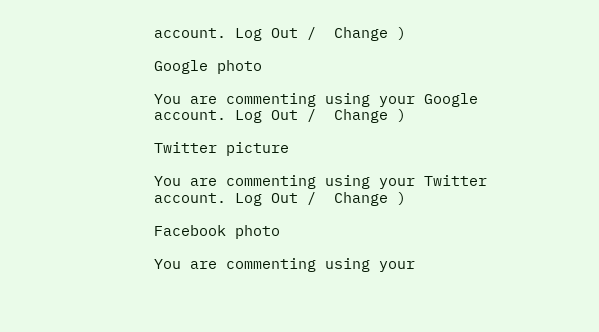account. Log Out /  Change )

Google photo

You are commenting using your Google account. Log Out /  Change )

Twitter picture

You are commenting using your Twitter account. Log Out /  Change )

Facebook photo

You are commenting using your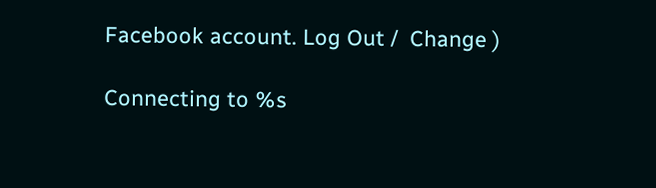Facebook account. Log Out /  Change )

Connecting to %s